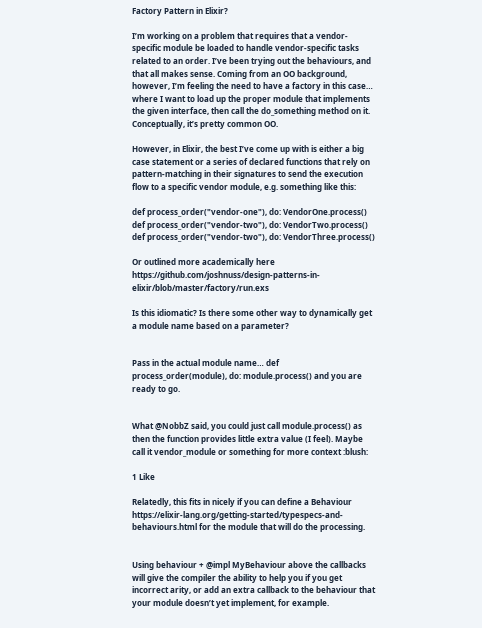Factory Pattern in Elixir?

I’m working on a problem that requires that a vendor-specific module be loaded to handle vendor-specific tasks related to an order. I’ve been trying out the behaviours, and that all makes sense. Coming from an OO background, however, I’m feeling the need to have a factory in this case… where I want to load up the proper module that implements the given interface, then call the do_something method on it. Conceptually, it’s pretty common OO.

However, in Elixir, the best I’ve come up with is either a big case statement or a series of declared functions that rely on pattern-matching in their signatures to send the execution flow to a specific vendor module, e.g. something like this:

def process_order("vendor-one"), do: VendorOne.process()
def process_order("vendor-two"), do: VendorTwo.process()
def process_order("vendor-two"), do: VendorThree.process()

Or outlined more academically here https://github.com/joshnuss/design-patterns-in-elixir/blob/master/factory/run.exs

Is this idiomatic? Is there some other way to dynamically get a module name based on a parameter?


Pass in the actual module name… def process_order(module), do: module.process() and you are ready to go.


What @NobbZ said, you could just call module.process() as then the function provides little extra value (I feel). Maybe call it vendor_module or something for more context :blush:

1 Like

Relatedly, this fits in nicely if you can define a Behaviour https://elixir-lang.org/getting-started/typespecs-and-behaviours.html for the module that will do the processing.


Using behaviour + @impl MyBehaviour above the callbacks will give the compiler the ability to help you if you get incorrect arity, or add an extra callback to the behaviour that your module doesn’t yet implement, for example.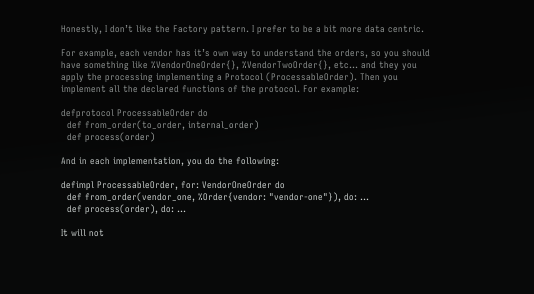Honestly, I don’t like the Factory pattern. I prefer to be a bit more data centric.

For example, each vendor has it’s own way to understand the orders, so you should have something like %VendorOneOrder{}, %VendorTwoOrder{}, etc… and they you apply the processing implementing a Protocol (ProcessableOrder). Then you implement all the declared functions of the protocol. For example:

defprotocol ProcessableOrder do
  def from_order(to_order, internal_order)
  def process(order)

And in each implementation, you do the following:

defimpl ProcessableOrder, for: VendorOneOrder do
  def from_order(vendor_one, %Order{vendor: "vendor-one"}), do: ...
  def process(order), do: ...

It will not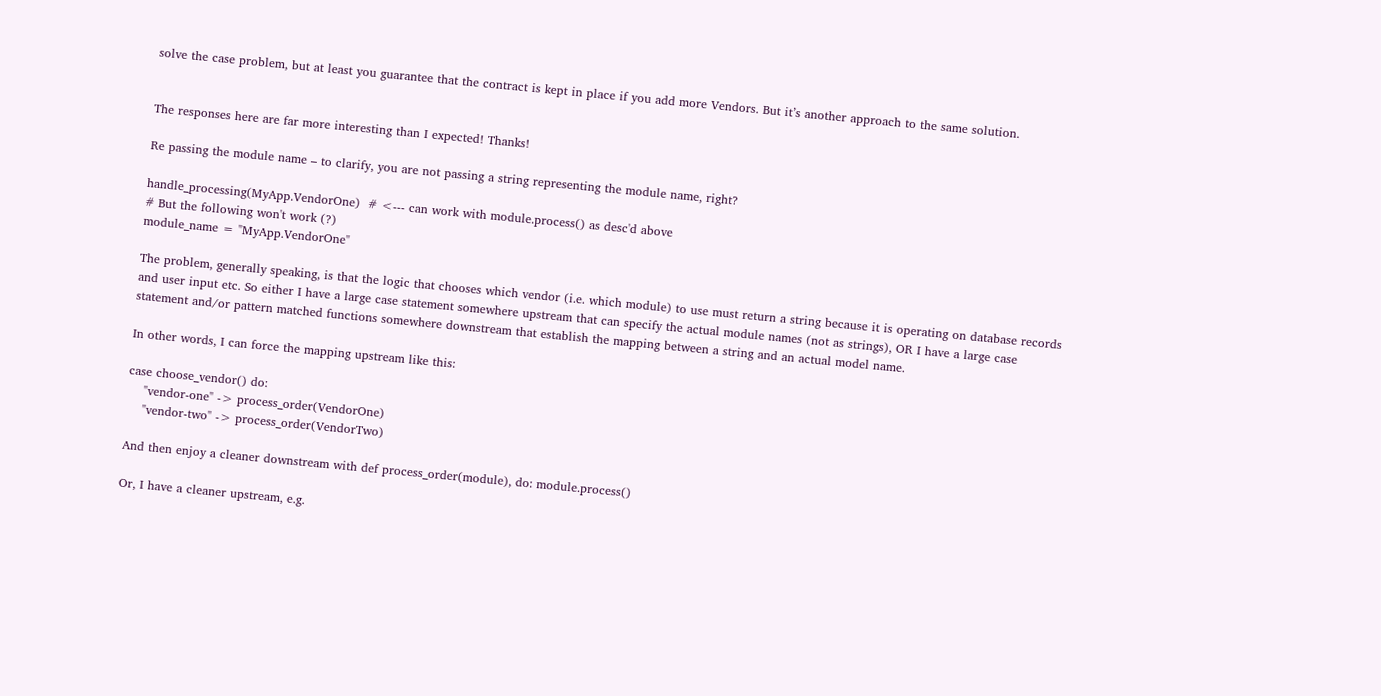solve the case problem, but at least you guarantee that the contract is kept in place if you add more Vendors. But it’s another approach to the same solution.


The responses here are far more interesting than I expected! Thanks!

Re passing the module name – to clarify, you are not passing a string representing the module name, right?

handle_processing(MyApp.VendorOne)  # <--- can work with module.process() as desc'd above
# But the following won't work (?)
module_name = "MyApp.VendorOne"

The problem, generally speaking, is that the logic that chooses which vendor (i.e. which module) to use must return a string because it is operating on database records and user input etc. So either I have a large case statement somewhere upstream that can specify the actual module names (not as strings), OR I have a large case statement and/or pattern matched functions somewhere downstream that establish the mapping between a string and an actual model name.

In other words, I can force the mapping upstream like this:

case choose_vendor() do:
    "vendor-one" -> process_order(VendorOne)
    "vendor-two" -> process_order(VendorTwo)

And then enjoy a cleaner downstream with def process_order(module), do: module.process()

Or, I have a cleaner upstream, e.g.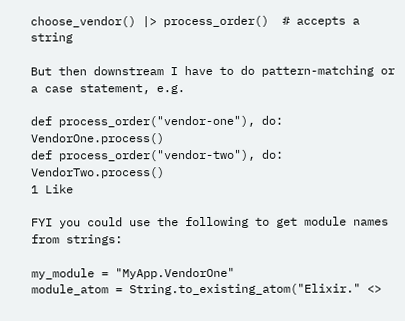choose_vendor() |> process_order()  # accepts a string

But then downstream I have to do pattern-matching or a case statement, e.g.

def process_order("vendor-one"), do: VendorOne.process()
def process_order("vendor-two"), do: VendorTwo.process()
1 Like

FYI you could use the following to get module names from strings:

my_module = "MyApp.VendorOne"
module_atom = String.to_existing_atom("Elixir." <>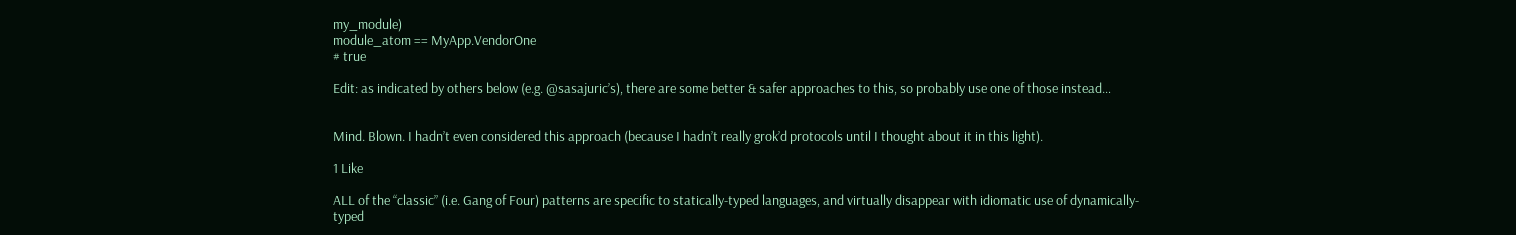my_module)
module_atom == MyApp.VendorOne
# true

Edit: as indicated by others below (e.g. @sasajuric’s), there are some better & safer approaches to this, so probably use one of those instead…


Mind. Blown. I hadn’t even considered this approach (because I hadn’t really grok’d protocols until I thought about it in this light).

1 Like

ALL of the “classic” (i.e. Gang of Four) patterns are specific to statically-typed languages, and virtually disappear with idiomatic use of dynamically-typed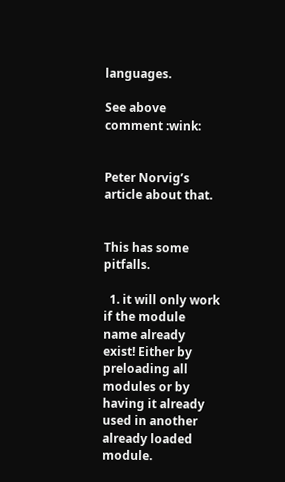languages.

See above comment :wink:


Peter Norvig’s article about that.


This has some pitfalls.

  1. it will only work if the module name already exist! Either by preloading all modules or by having it already used in another already loaded module.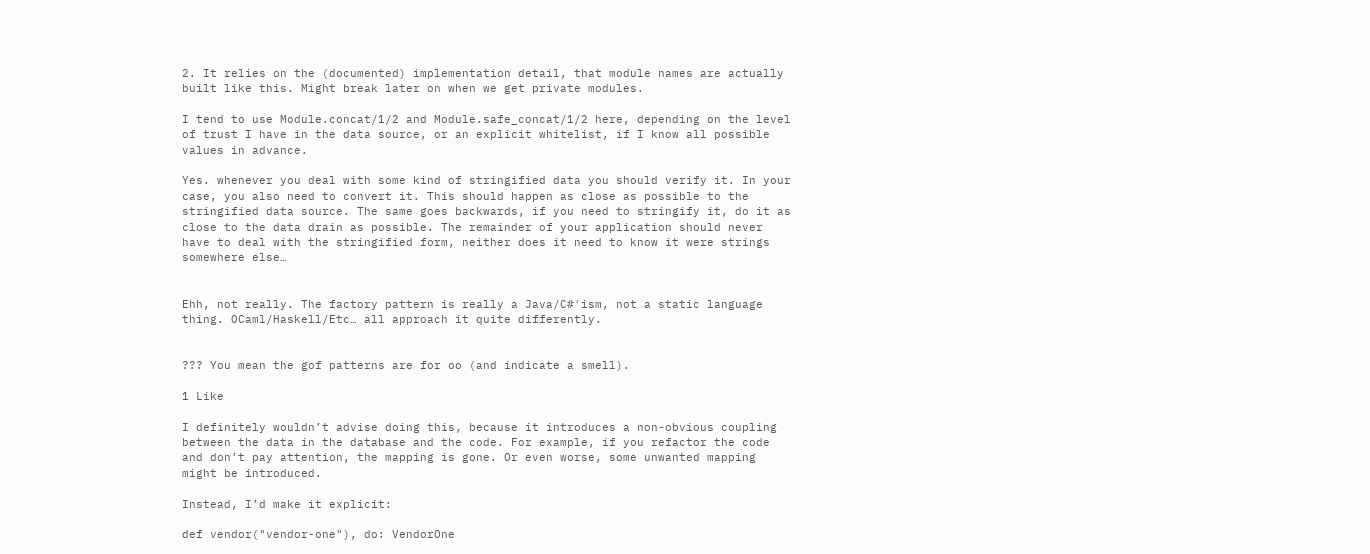2. It relies on the (documented) implementation detail, that module names are actually built like this. Might break later on when we get private modules.

I tend to use Module.concat/1/2 and Module.safe_concat/1/2 here, depending on the level of trust I have in the data source, or an explicit whitelist, if I know all possible values in advance.

Yes. whenever you deal with some kind of stringified data you should verify it. In your case, you also need to convert it. This should happen as close as possible to the stringified data source. The same goes backwards, if you need to stringify it, do it as close to the data drain as possible. The remainder of your application should never have to deal with the stringified form, neither does it need to know it were strings somewhere else…


Ehh, not really. The factory pattern is really a Java/C#'ism, not a static language thing. OCaml/Haskell/Etc… all approach it quite differently.


??? You mean the gof patterns are for oo (and indicate a smell).

1 Like

I definitely wouldn’t advise doing this, because it introduces a non-obvious coupling between the data in the database and the code. For example, if you refactor the code and don’t pay attention, the mapping is gone. Or even worse, some unwanted mapping might be introduced.

Instead, I’d make it explicit:

def vendor("vendor-one"), do: VendorOne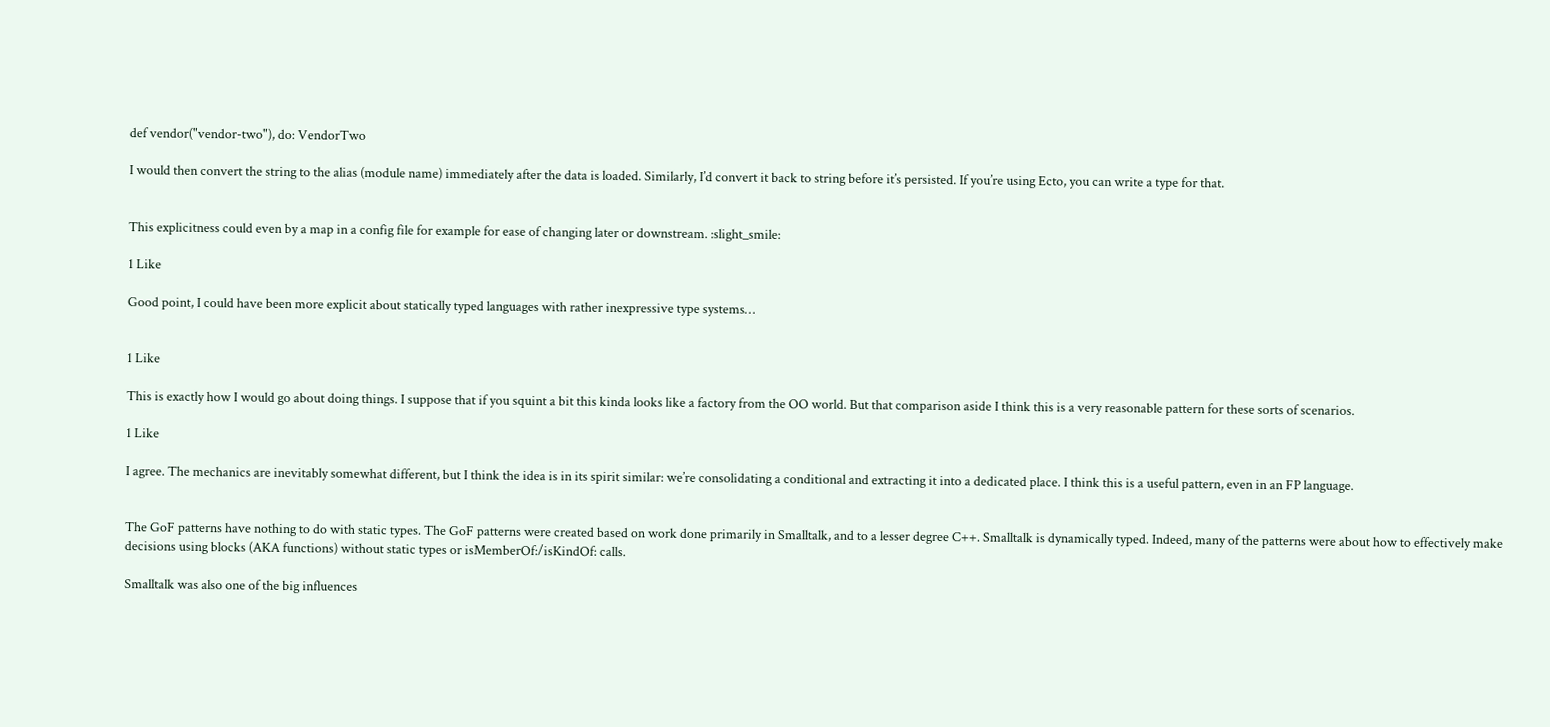def vendor("vendor-two"), do: VendorTwo

I would then convert the string to the alias (module name) immediately after the data is loaded. Similarly, I’d convert it back to string before it’s persisted. If you’re using Ecto, you can write a type for that.


This explicitness could even by a map in a config file for example for ease of changing later or downstream. :slight_smile:

1 Like

Good point, I could have been more explicit about statically typed languages with rather inexpressive type systems…


1 Like

This is exactly how I would go about doing things. I suppose that if you squint a bit this kinda looks like a factory from the OO world. But that comparison aside I think this is a very reasonable pattern for these sorts of scenarios.

1 Like

I agree. The mechanics are inevitably somewhat different, but I think the idea is in its spirit similar: we’re consolidating a conditional and extracting it into a dedicated place. I think this is a useful pattern, even in an FP language.


The GoF patterns have nothing to do with static types. The GoF patterns were created based on work done primarily in Smalltalk, and to a lesser degree C++. Smalltalk is dynamically typed. Indeed, many of the patterns were about how to effectively make decisions using blocks (AKA functions) without static types or isMemberOf:/isKindOf: calls.

Smalltalk was also one of the big influences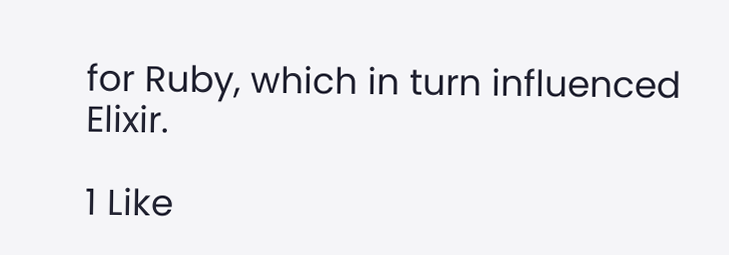for Ruby, which in turn influenced Elixir.

1 Like